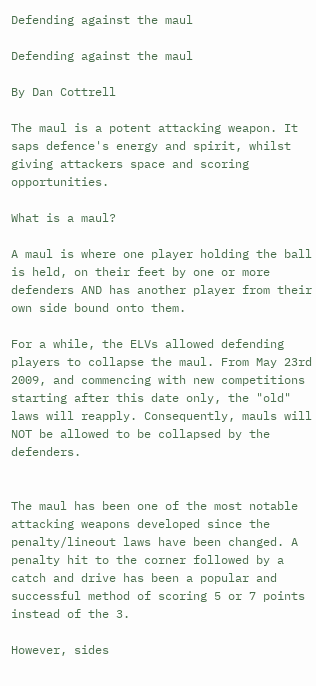Defending against the maul

Defending against the maul

By Dan Cottrell

The maul is a potent attacking weapon. It saps defence's energy and spirit, whilst giving attackers space and scoring opportunities.

What is a maul?

A maul is where one player holding the ball is held, on their feet by one or more defenders AND has another player from their own side bound onto them.

For a while, the ELVs allowed defending players to collapse the maul. From May 23rd 2009, and commencing with new competitions starting after this date only, the "old" laws will reapply. Consequently, mauls will NOT be allowed to be collapsed by the defenders.


The maul has been one of the most notable attacking weapons developed since the penalty/lineout laws have been changed. A penalty hit to the corner followed by a catch and drive has been a popular and successful method of scoring 5 or 7 points instead of the 3.

However, sides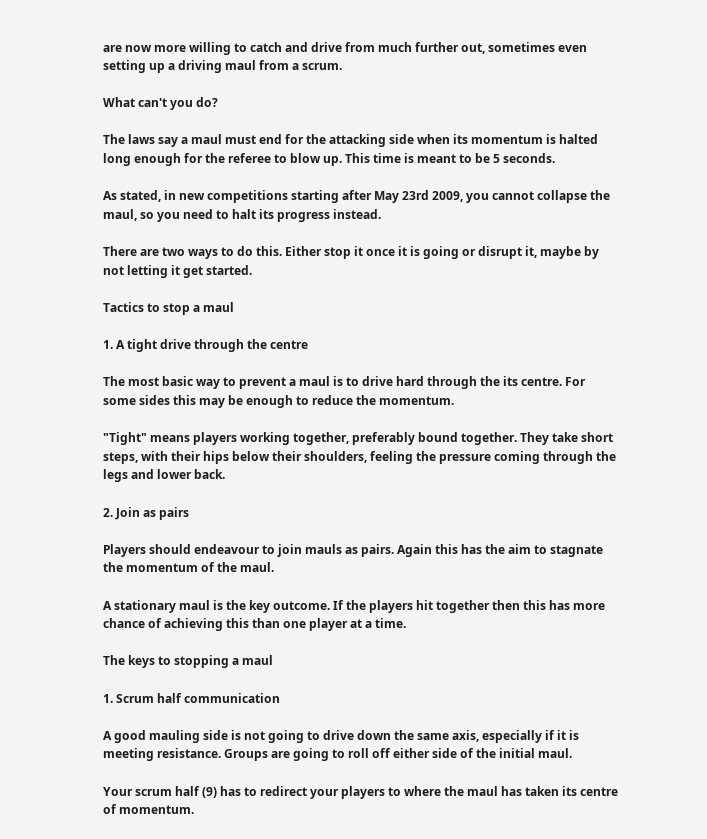are now more willing to catch and drive from much further out, sometimes even setting up a driving maul from a scrum.

What can't you do?

The laws say a maul must end for the attacking side when its momentum is halted long enough for the referee to blow up. This time is meant to be 5 seconds.

As stated, in new competitions starting after May 23rd 2009, you cannot collapse the maul, so you need to halt its progress instead.

There are two ways to do this. Either stop it once it is going or disrupt it, maybe by not letting it get started.

Tactics to stop a maul

1. A tight drive through the centre

The most basic way to prevent a maul is to drive hard through the its centre. For some sides this may be enough to reduce the momentum.

"Tight" means players working together, preferably bound together. They take short steps, with their hips below their shoulders, feeling the pressure coming through the legs and lower back.

2. Join as pairs

Players should endeavour to join mauls as pairs. Again this has the aim to stagnate the momentum of the maul.

A stationary maul is the key outcome. If the players hit together then this has more chance of achieving this than one player at a time.

The keys to stopping a maul

1. Scrum half communication

A good mauling side is not going to drive down the same axis, especially if it is meeting resistance. Groups are going to roll off either side of the initial maul.

Your scrum half (9) has to redirect your players to where the maul has taken its centre of momentum.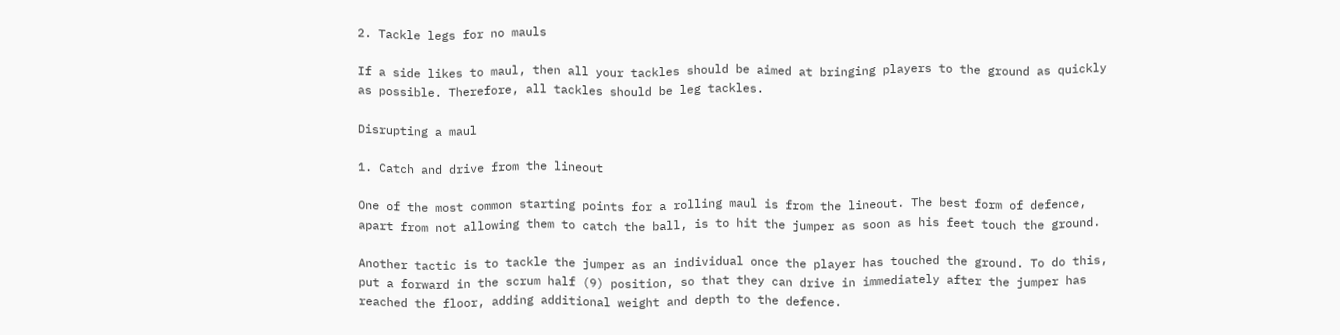2. Tackle legs for no mauls

If a side likes to maul, then all your tackles should be aimed at bringing players to the ground as quickly as possible. Therefore, all tackles should be leg tackles.

Disrupting a maul

1. Catch and drive from the lineout

One of the most common starting points for a rolling maul is from the lineout. The best form of defence, apart from not allowing them to catch the ball, is to hit the jumper as soon as his feet touch the ground.

Another tactic is to tackle the jumper as an individual once the player has touched the ground. To do this, put a forward in the scrum half (9) position, so that they can drive in immediately after the jumper has reached the floor, adding additional weight and depth to the defence.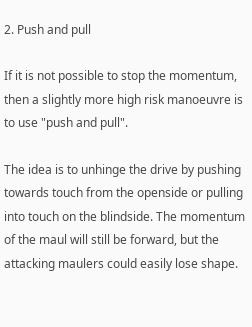2. Push and pull

If it is not possible to stop the momentum, then a slightly more high risk manoeuvre is to use "push and pull".

The idea is to unhinge the drive by pushing towards touch from the openside or pulling into touch on the blindside. The momentum of the maul will still be forward, but the attacking maulers could easily lose shape.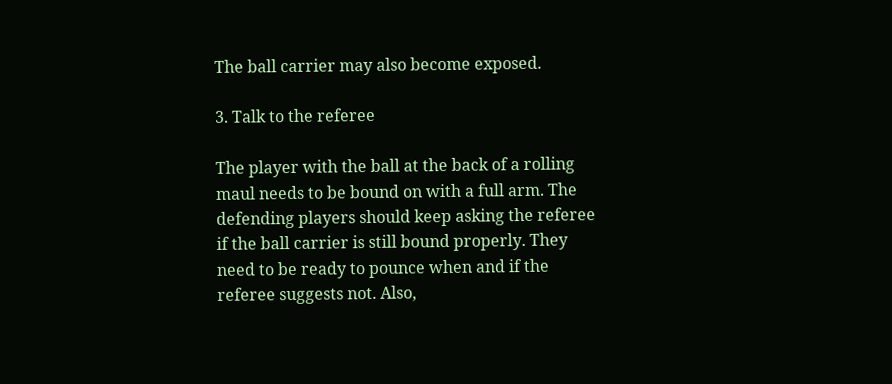The ball carrier may also become exposed.

3. Talk to the referee

The player with the ball at the back of a rolling maul needs to be bound on with a full arm. The defending players should keep asking the referee if the ball carrier is still bound properly. They need to be ready to pounce when and if the referee suggests not. Also,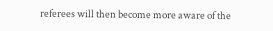referees will then become more aware of the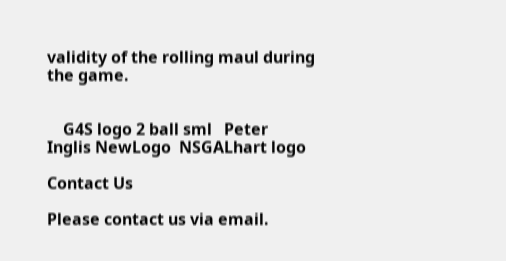validity of the rolling maul during the game.


    G4S logo 2 ball sml   Peter Inglis NewLogo  NSGALhart logo

Contact Us

Please contact us via email.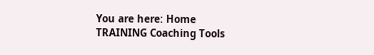You are here: Home TRAINING Coaching Tools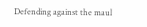Defending against the maul